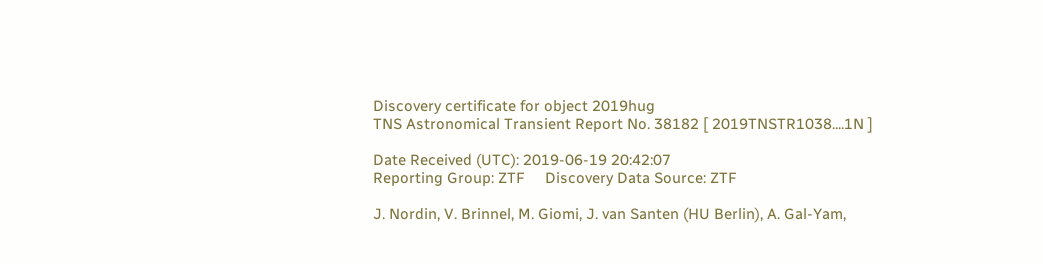Discovery certificate for object 2019hug
TNS Astronomical Transient Report No. 38182 [ 2019TNSTR1038....1N ]

Date Received (UTC): 2019-06-19 20:42:07
Reporting Group: ZTF     Discovery Data Source: ZTF

J. Nordin, V. Brinnel, M. Giomi, J. van Santen (HU Berlin), A. Gal-Yam,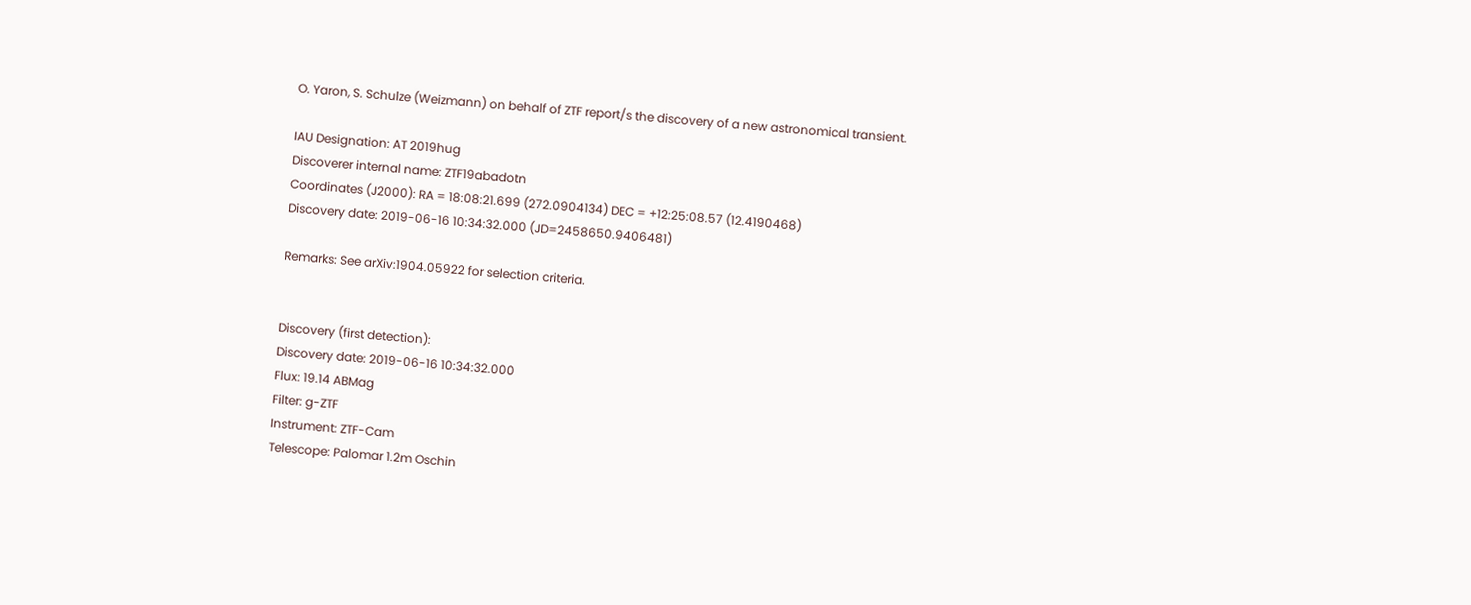O. Yaron, S. Schulze (Weizmann) on behalf of ZTF report/s the discovery of a new astronomical transient.

IAU Designation: AT 2019hug
Discoverer internal name: ZTF19abadotn
Coordinates (J2000): RA = 18:08:21.699 (272.0904134) DEC = +12:25:08.57 (12.4190468)
Discovery date: 2019-06-16 10:34:32.000 (JD=2458650.9406481)

Remarks: See arXiv:1904.05922 for selection criteria.


Discovery (first detection):
Discovery date: 2019-06-16 10:34:32.000
Flux: 19.14 ABMag
Filter: g-ZTF
Instrument: ZTF-Cam
Telescope: Palomar 1.2m Oschin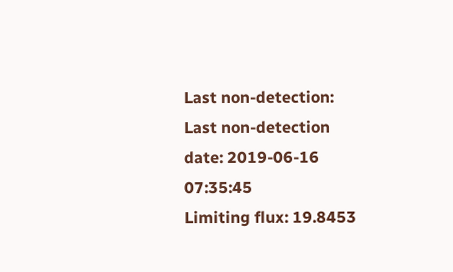Last non-detection:
Last non-detection date: 2019-06-16 07:35:45
Limiting flux: 19.8453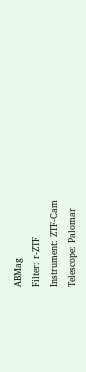ABMag
Filter: r-ZTF
Instrument: ZTF-Cam
Telescope: Palomar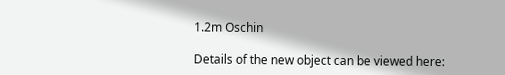1.2m Oschin

Details of the new object can be viewed here: